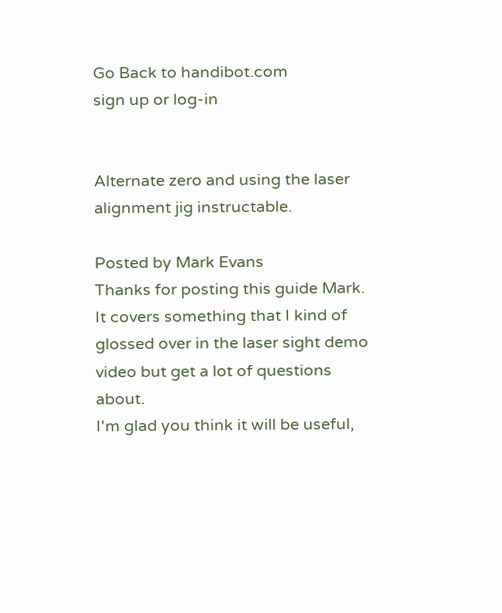Go Back to handibot.com
sign up or log-in


Alternate zero and using the laser alignment jig instructable.

Posted by Mark Evans
Thanks for posting this guide Mark. It covers something that I kind of glossed over in the laser sight demo video but get a lot of questions about.
I'm glad you think it will be useful,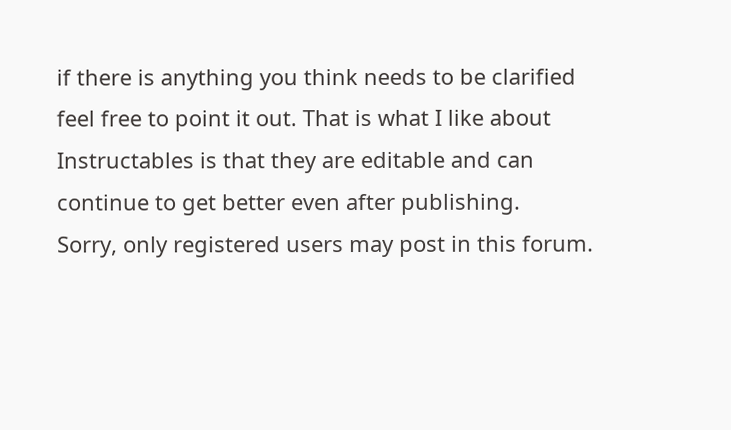if there is anything you think needs to be clarified feel free to point it out. That is what I like about Instructables is that they are editable and can continue to get better even after publishing.
Sorry, only registered users may post in this forum.